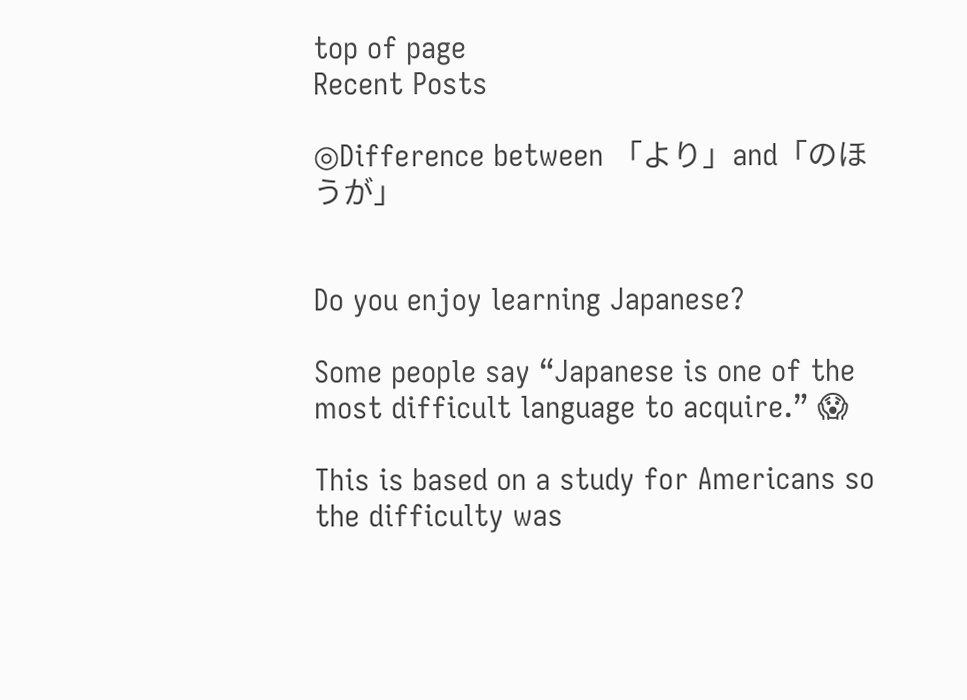top of page
Recent Posts

◎Difference between 「より」and「のほうが」


Do you enjoy learning Japanese?

Some people say “Japanese is one of the most difficult language to acquire.” 😱

This is based on a study for Americans so the difficulty was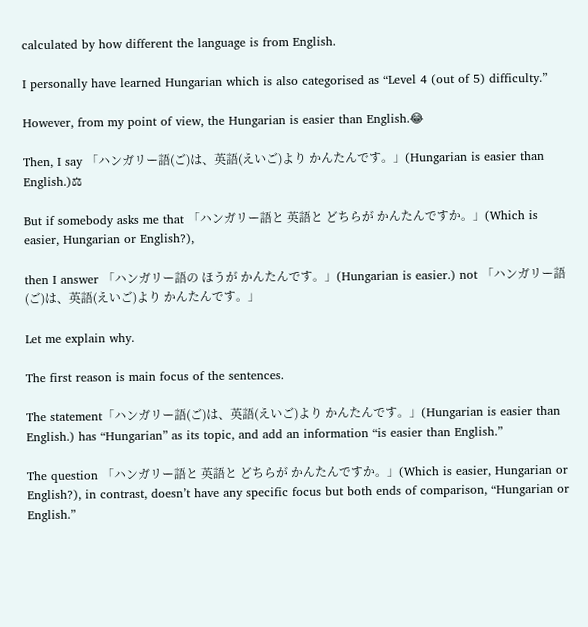calculated by how different the language is from English.

I personally have learned Hungarian which is also categorised as “Level 4 (out of 5) difficulty.”

However, from my point of view, the Hungarian is easier than English.😂

Then, I say 「ハンガリー語(ご)は、英語(えいご)より かんたんです。」(Hungarian is easier than English.)⚖

But if somebody asks me that 「ハンガリー語と 英語と どちらが かんたんですか。」(Which is easier, Hungarian or English?),

then I answer 「ハンガリー語の ほうが かんたんです。」(Hungarian is easier.) not 「ハンガリー語(ご)は、英語(えいご)より かんたんです。」

Let me explain why.

The first reason is main focus of the sentences.

The statement「ハンガリー語(ご)は、英語(えいご)より かんたんです。」(Hungarian is easier than English.) has “Hungarian” as its topic, and add an information “is easier than English.”

The question 「ハンガリー語と 英語と どちらが かんたんですか。」(Which is easier, Hungarian or English?), in contrast, doesn’t have any specific focus but both ends of comparison, “Hungarian or English.”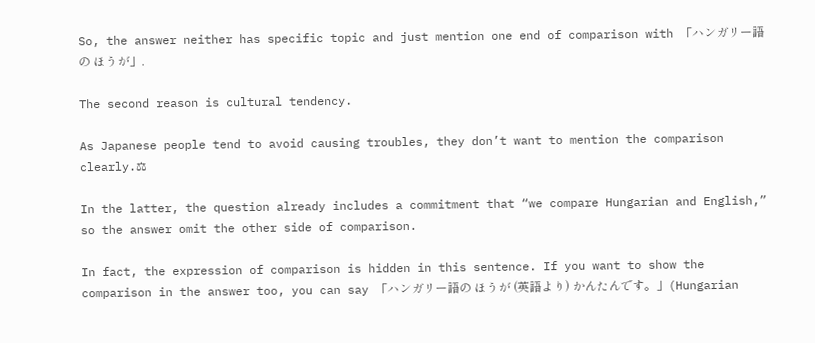So, the answer neither has specific topic and just mention one end of comparison with 「ハンガリー語の ほうが」.

The second reason is cultural tendency.

As Japanese people tend to avoid causing troubles, they don’t want to mention the comparison clearly.⚖

In the latter, the question already includes a commitment that “we compare Hungarian and English,” so the answer omit the other side of comparison.

In fact, the expression of comparison is hidden in this sentence. If you want to show the comparison in the answer too, you can say 「ハンガリー語の ほうが (英語より) かんたんです。」(Hungarian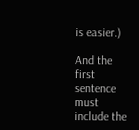is easier.)

And the first sentence must include the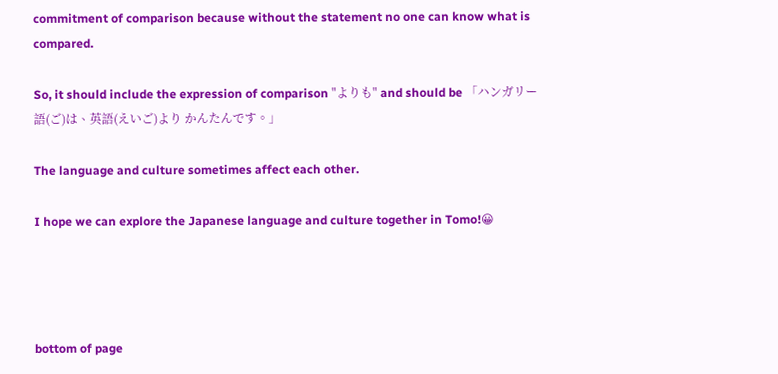commitment of comparison because without the statement no one can know what is compared.

So, it should include the expression of comparison "よりも" and should be 「ハンガリー語(ご)は、英語(えいご)より かんたんです。」

The language and culture sometimes affect each other.

I hope we can explore the Japanese language and culture together in Tomo!😀




bottom of page